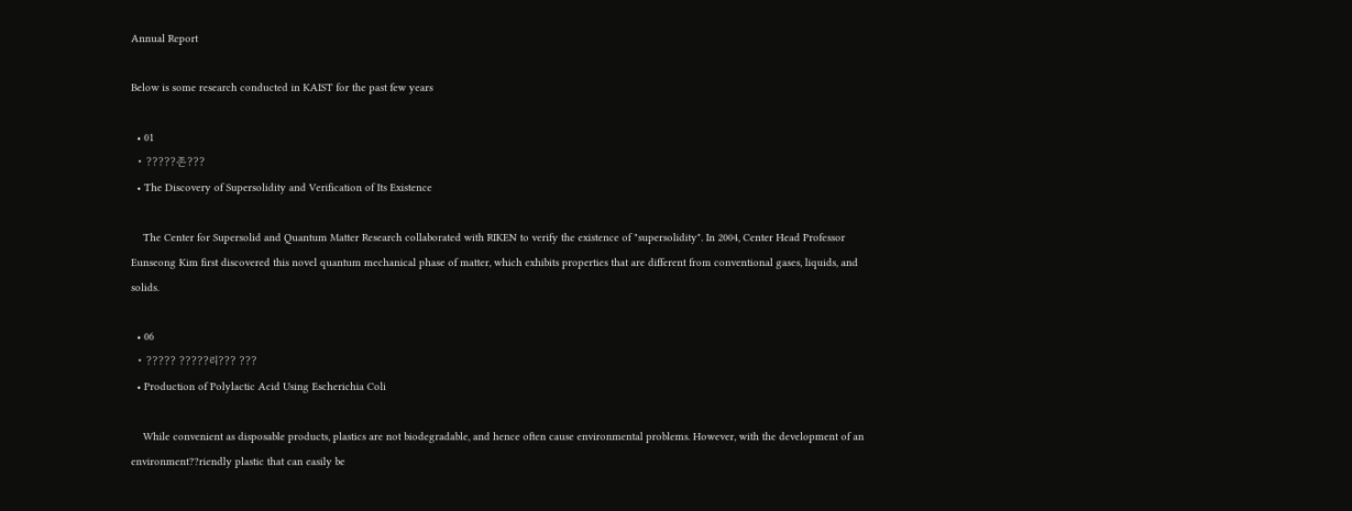Annual Report

Below is some research conducted in KAIST for the past few years

  • 01
  • ?????존???
  • The Discovery of Supersolidity and Verification of Its Existence

    The Center for Supersolid and Quantum Matter Research collaborated with RIKEN to verify the existence of "supersolidity". In 2004, Center Head Professor Eunseong Kim first discovered this novel quantum mechanical phase of matter, which exhibits properties that are different from conventional gases, liquids, and solids.

  • 06
  • ????? ?????리??? ???
  • Production of Polylactic Acid Using Escherichia Coli

    While convenient as disposable products, plastics are not biodegradable, and hence often cause environmental problems. However, with the development of an environment??riendly plastic that can easily be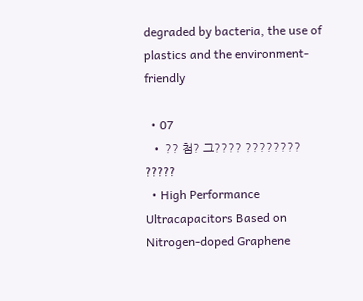degraded by bacteria, the use of plastics and the environment-friendly

  • 07
  • ?? 첨? 그???? ???????? ?????
  • High Performance Ultracapacitors Based on Nitrogen-doped Graphene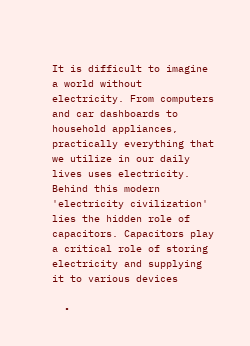It is difficult to imagine a world without electricity. From computers and car dashboards to household appliances, practically everything that we utilize in our daily lives uses electricity. Behind this modern 'electricity civilization' lies the hidden role of capacitors. Capacitors play a critical role of storing electricity and supplying it to various devices

  •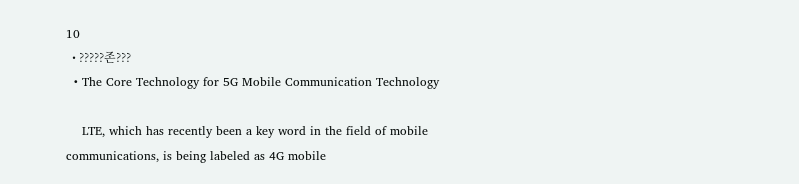10
  • ?????존???
  • The Core Technology for 5G Mobile Communication Technology

    LTE, which has recently been a key word in the field of mobile communications, is being labeled as 4G mobile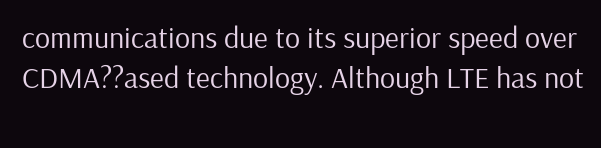communications due to its superior speed over CDMA??ased technology. Although LTE has not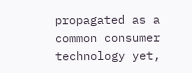propagated as a common consumer technology yet,